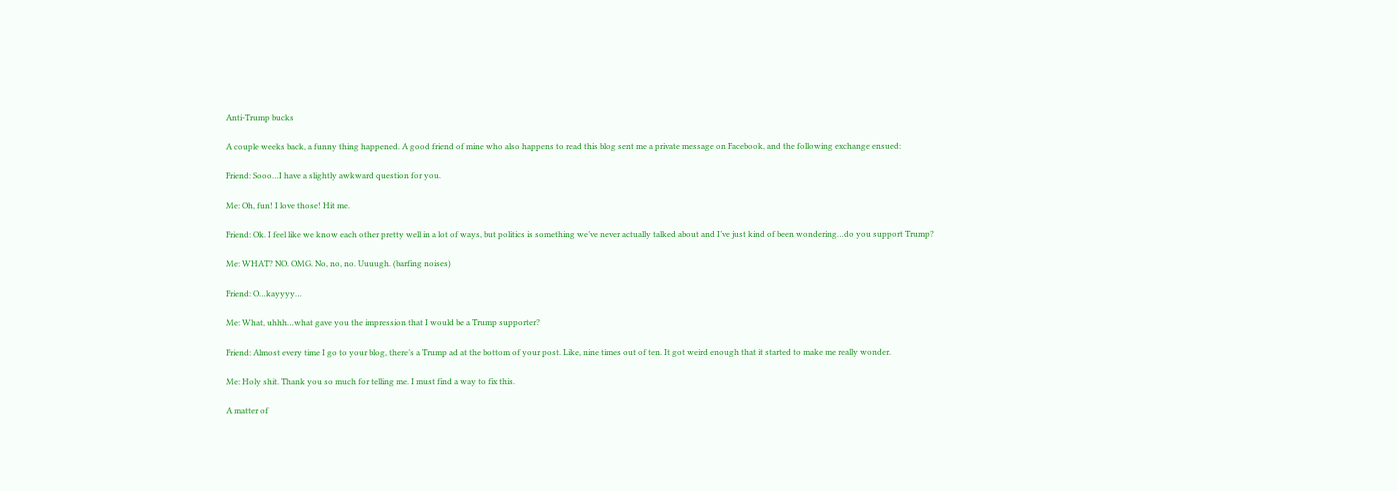Anti-Trump bucks

A couple weeks back, a funny thing happened. A good friend of mine who also happens to read this blog sent me a private message on Facebook, and the following exchange ensued:

Friend: Sooo…I have a slightly awkward question for you.

Me: Oh, fun! I love those! Hit me.

Friend: Ok. I feel like we know each other pretty well in a lot of ways, but politics is something we’ve never actually talked about and I’ve just kind of been wondering…do you support Trump?

Me: WHAT? NO. OMG. No, no, no. Uuuugh. (barfing noises)

Friend: O…kayyyy…

Me: What, uhhh…what gave you the impression that I would be a Trump supporter?

Friend: Almost every time I go to your blog, there’s a Trump ad at the bottom of your post. Like, nine times out of ten. It got weird enough that it started to make me really wonder.

Me: Holy shit. Thank you so much for telling me. I must find a way to fix this.

A matter of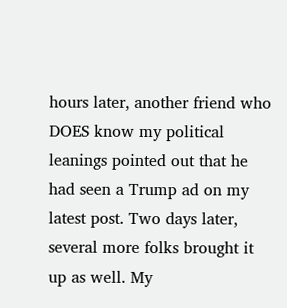hours later, another friend who DOES know my political leanings pointed out that he had seen a Trump ad on my latest post. Two days later, several more folks brought it up as well. My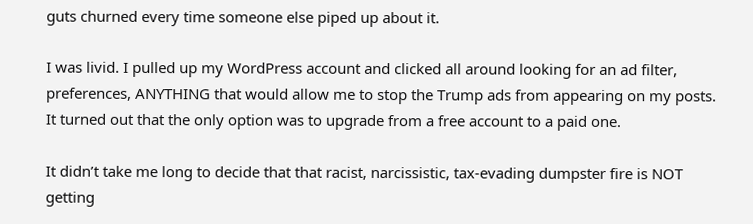guts churned every time someone else piped up about it.

I was livid. I pulled up my WordPress account and clicked all around looking for an ad filter, preferences, ANYTHING that would allow me to stop the Trump ads from appearing on my posts. It turned out that the only option was to upgrade from a free account to a paid one.

It didn’t take me long to decide that that racist, narcissistic, tax-evading dumpster fire is NOT getting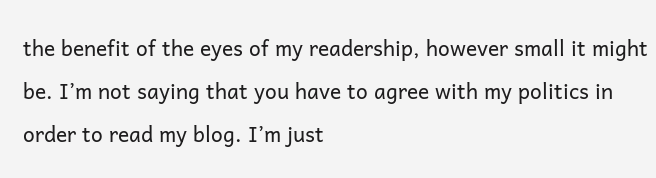the benefit of the eyes of my readership, however small it might be. I’m not saying that you have to agree with my politics in order to read my blog. I’m just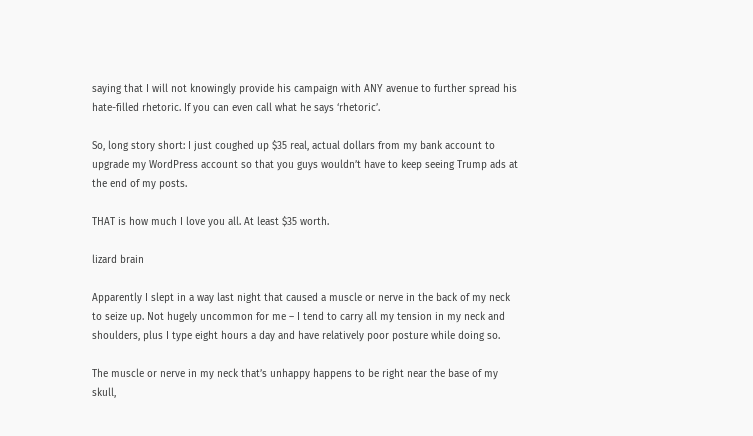saying that I will not knowingly provide his campaign with ANY avenue to further spread his hate-filled rhetoric. If you can even call what he says ‘rhetoric’.

So, long story short: I just coughed up $35 real, actual dollars from my bank account to upgrade my WordPress account so that you guys wouldn’t have to keep seeing Trump ads at the end of my posts.

THAT is how much I love you all. At least $35 worth.

lizard brain

Apparently I slept in a way last night that caused a muscle or nerve in the back of my neck to seize up. Not hugely uncommon for me – I tend to carry all my tension in my neck and shoulders, plus I type eight hours a day and have relatively poor posture while doing so.

The muscle or nerve in my neck that’s unhappy happens to be right near the base of my skull,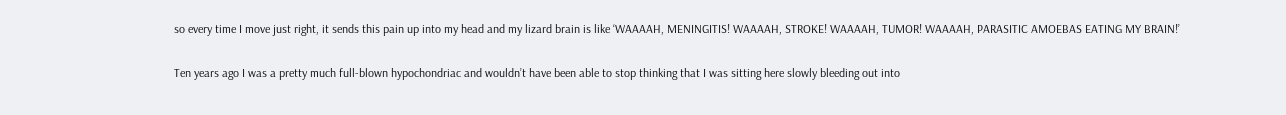so every time I move just right, it sends this pain up into my head and my lizard brain is like ‘WAAAAH, MENINGITIS! WAAAAH, STROKE! WAAAAH, TUMOR! WAAAAH, PARASITIC AMOEBAS EATING MY BRAIN!’

Ten years ago I was a pretty much full-blown hypochondriac and wouldn’t have been able to stop thinking that I was sitting here slowly bleeding out into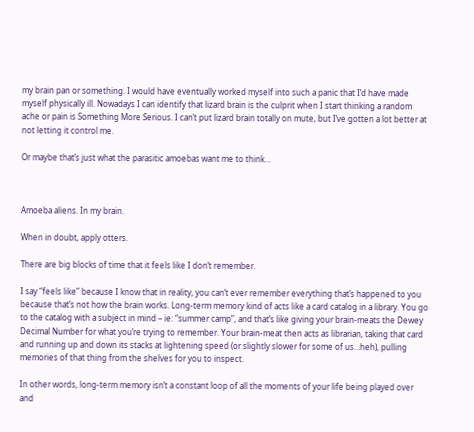my brain pan or something. I would have eventually worked myself into such a panic that I’d have made myself physically ill. Nowadays I can identify that lizard brain is the culprit when I start thinking a random ache or pain is Something More Serious. I can’t put lizard brain totally on mute, but I’ve gotten a lot better at not letting it control me.

Or maybe that’s just what the parasitic amoebas want me to think…



Amoeba aliens. In my brain.

When in doubt, apply otters.

There are big blocks of time that it feels like I don’t remember.

I say “feels like” because I know that in reality, you can’t ever remember everything that’s happened to you because that’s not how the brain works. Long-term memory kind of acts like a card catalog in a library. You go to the catalog with a subject in mind – ie: “summer camp”, and that’s like giving your brain-meats the Dewey Decimal Number for what you’re trying to remember. Your brain-meat then acts as librarian, taking that card and running up and down its stacks at lightening speed (or slightly slower for some of us…heh), pulling memories of that thing from the shelves for you to inspect.

In other words, long-term memory isn’t a constant loop of all the moments of your life being played over and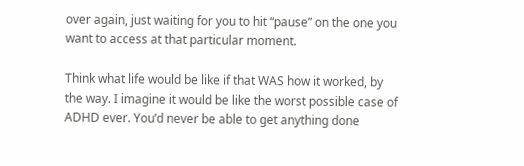over again, just waiting for you to hit “pause” on the one you want to access at that particular moment.

Think what life would be like if that WAS how it worked, by the way. I imagine it would be like the worst possible case of ADHD ever. You’d never be able to get anything done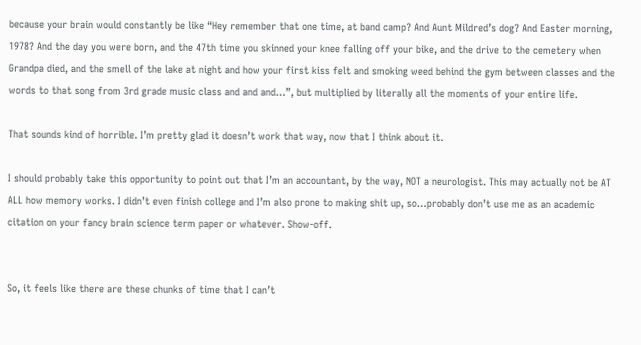because your brain would constantly be like “Hey remember that one time, at band camp? And Aunt Mildred’s dog? And Easter morning, 1978? And the day you were born, and the 47th time you skinned your knee falling off your bike, and the drive to the cemetery when Grandpa died, and the smell of the lake at night and how your first kiss felt and smoking weed behind the gym between classes and the words to that song from 3rd grade music class and and and…”, but multiplied by literally all the moments of your entire life.

That sounds kind of horrible. I’m pretty glad it doesn’t work that way, now that I think about it.

I should probably take this opportunity to point out that I’m an accountant, by the way, NOT a neurologist. This may actually not be AT ALL how memory works. I didn’t even finish college and I’m also prone to making shit up, so…probably don’t use me as an academic citation on your fancy brain science term paper or whatever. Show-off.


So, it feels like there are these chunks of time that I can’t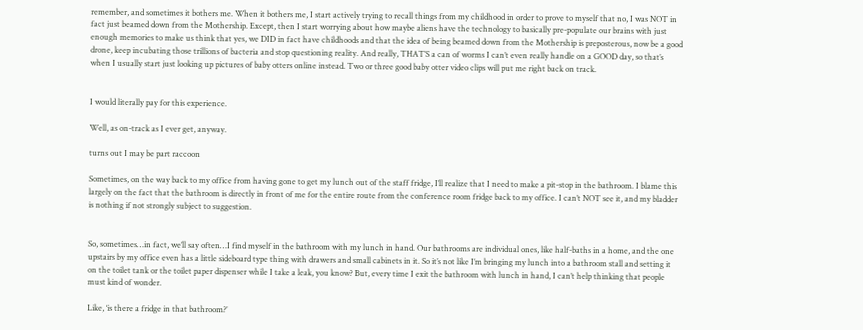remember, and sometimes it bothers me. When it bothers me, I start actively trying to recall things from my childhood in order to prove to myself that no, I was NOT in fact just beamed down from the Mothership. Except, then I start worrying about how maybe aliens have the technology to basically pre-populate our brains with just enough memories to make us think that yes, we DID in fact have childhoods and that the idea of being beamed down from the Mothership is preposterous, now be a good drone, keep incubating those trillions of bacteria and stop questioning reality. And really, THAT’S a can of worms I can’t even really handle on a GOOD day, so that’s when I usually start just looking up pictures of baby otters online instead. Two or three good baby otter video clips will put me right back on track.


I would literally pay for this experience.

Well, as on-track as I ever get, anyway.

turns out I may be part raccoon

Sometimes, on the way back to my office from having gone to get my lunch out of the staff fridge, I’ll realize that I need to make a pit-stop in the bathroom. I blame this largely on the fact that the bathroom is directly in front of me for the entire route from the conference room fridge back to my office. I can’t NOT see it, and my bladder is nothing if not strongly subject to suggestion.


So, sometimes…in fact, we’ll say often…I find myself in the bathroom with my lunch in hand. Our bathrooms are individual ones, like half-baths in a home, and the one upstairs by my office even has a little sideboard type thing with drawers and small cabinets in it. So it’s not like I’m bringing my lunch into a bathroom stall and setting it on the toilet tank or the toilet paper dispenser while I take a leak, you know? But, every time I exit the bathroom with lunch in hand, I can’t help thinking that people must kind of wonder.

Like, ‘is there a fridge in that bathroom?’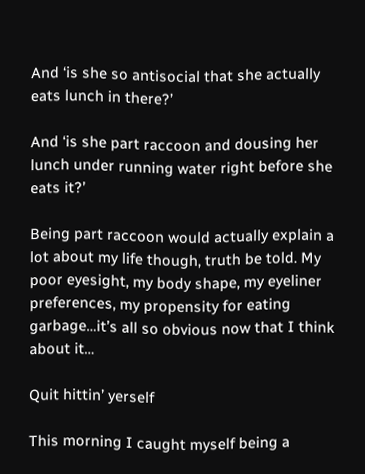And ‘is she so antisocial that she actually eats lunch in there?’

And ‘is she part raccoon and dousing her lunch under running water right before she eats it?’

Being part raccoon would actually explain a lot about my life though, truth be told. My poor eyesight, my body shape, my eyeliner preferences, my propensity for eating garbage…it’s all so obvious now that I think about it…

Quit hittin’ yerself

This morning I caught myself being a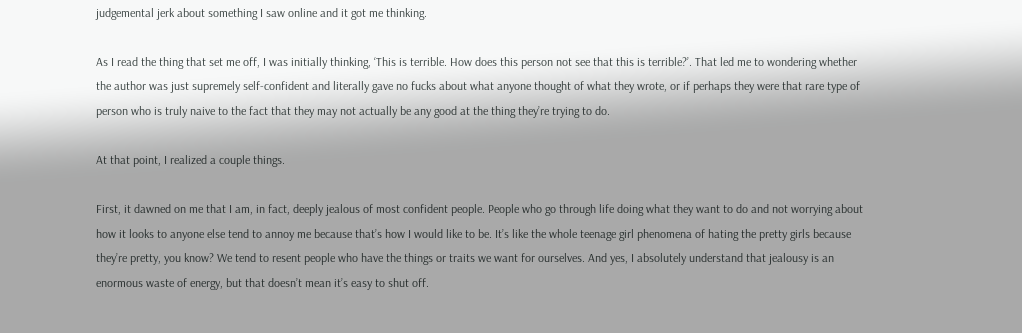judgemental jerk about something I saw online and it got me thinking.

As I read the thing that set me off, I was initially thinking, ‘This is terrible. How does this person not see that this is terrible?’. That led me to wondering whether the author was just supremely self-confident and literally gave no fucks about what anyone thought of what they wrote, or if perhaps they were that rare type of person who is truly naive to the fact that they may not actually be any good at the thing they’re trying to do.

At that point, I realized a couple things.

First, it dawned on me that I am, in fact, deeply jealous of most confident people. People who go through life doing what they want to do and not worrying about how it looks to anyone else tend to annoy me because that’s how I would like to be. It’s like the whole teenage girl phenomena of hating the pretty girls because they’re pretty, you know? We tend to resent people who have the things or traits we want for ourselves. And yes, I absolutely understand that jealousy is an enormous waste of energy, but that doesn’t mean it’s easy to shut off.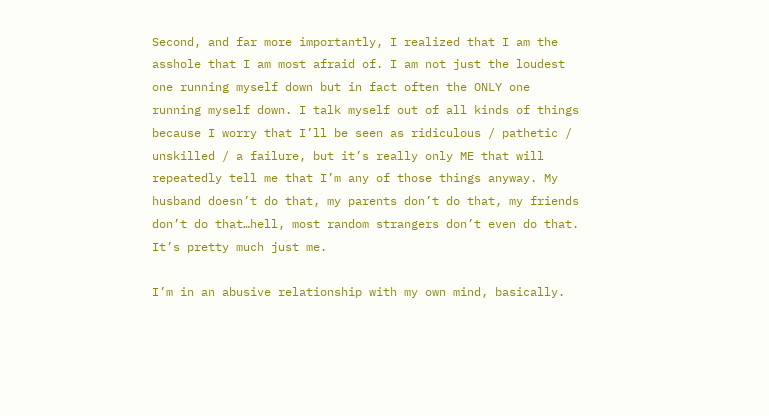Second, and far more importantly, I realized that I am the asshole that I am most afraid of. I am not just the loudest one running myself down but in fact often the ONLY one running myself down. I talk myself out of all kinds of things because I worry that I’ll be seen as ridiculous / pathetic / unskilled / a failure, but it’s really only ME that will repeatedly tell me that I’m any of those things anyway. My husband doesn’t do that, my parents don’t do that, my friends don’t do that…hell, most random strangers don’t even do that. It’s pretty much just me.

I’m in an abusive relationship with my own mind, basically.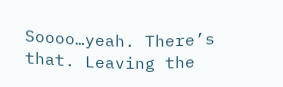Soooo…yeah. There’s that. Leaving the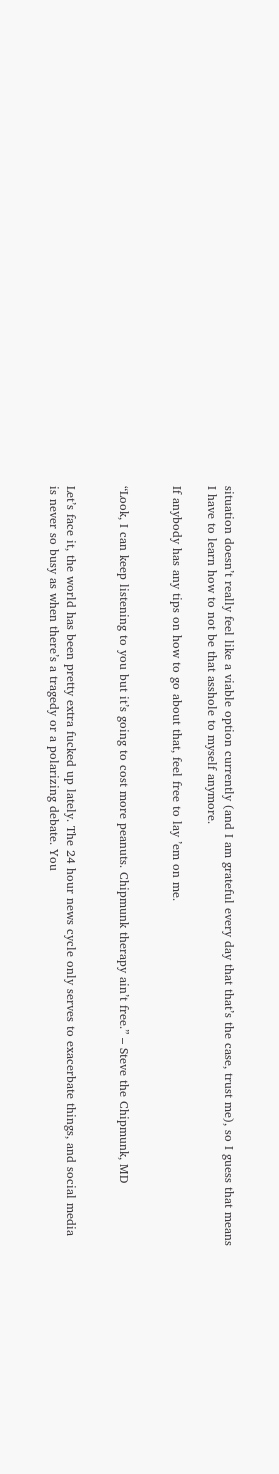situation doesn’t really feel like a viable option currently (and I am grateful every day that that’s the case, trust me), so I guess that means I have to learn how to not be that asshole to myself anymore.

If anybody has any tips on how to go about that, feel free to lay ’em on me.


“Look, I can keep listening to you but it’s going to cost more peanuts. Chipmunk therapy ain’t free.” – Steve the Chipmunk, MD


Let’s face it, the world has been pretty extra fucked up lately. The 24 hour news cycle only serves to exacerbate things, and social media is never so busy as when there’s a tragedy or a polarizing debate. You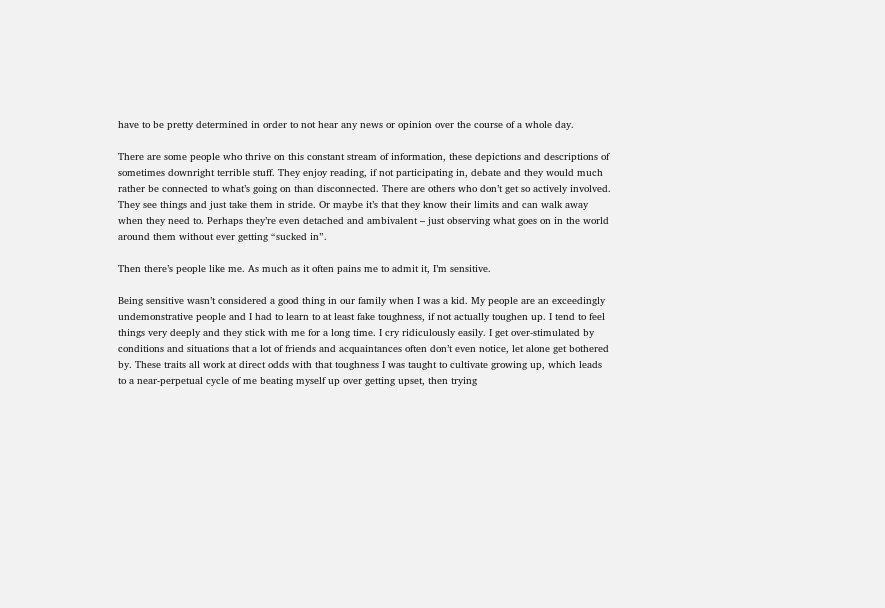have to be pretty determined in order to not hear any news or opinion over the course of a whole day.

There are some people who thrive on this constant stream of information, these depictions and descriptions of sometimes downright terrible stuff. They enjoy reading, if not participating in, debate and they would much rather be connected to what’s going on than disconnected. There are others who don’t get so actively involved. They see things and just take them in stride. Or maybe it’s that they know their limits and can walk away when they need to. Perhaps they’re even detached and ambivalent – just observing what goes on in the world around them without ever getting “sucked in”.

Then there’s people like me. As much as it often pains me to admit it, I’m sensitive.

Being sensitive wasn’t considered a good thing in our family when I was a kid. My people are an exceedingly undemonstrative people and I had to learn to at least fake toughness, if not actually toughen up. I tend to feel things very deeply and they stick with me for a long time. I cry ridiculously easily. I get over-stimulated by conditions and situations that a lot of friends and acquaintances often don’t even notice, let alone get bothered by. These traits all work at direct odds with that toughness I was taught to cultivate growing up, which leads to a near-perpetual cycle of me beating myself up over getting upset, then trying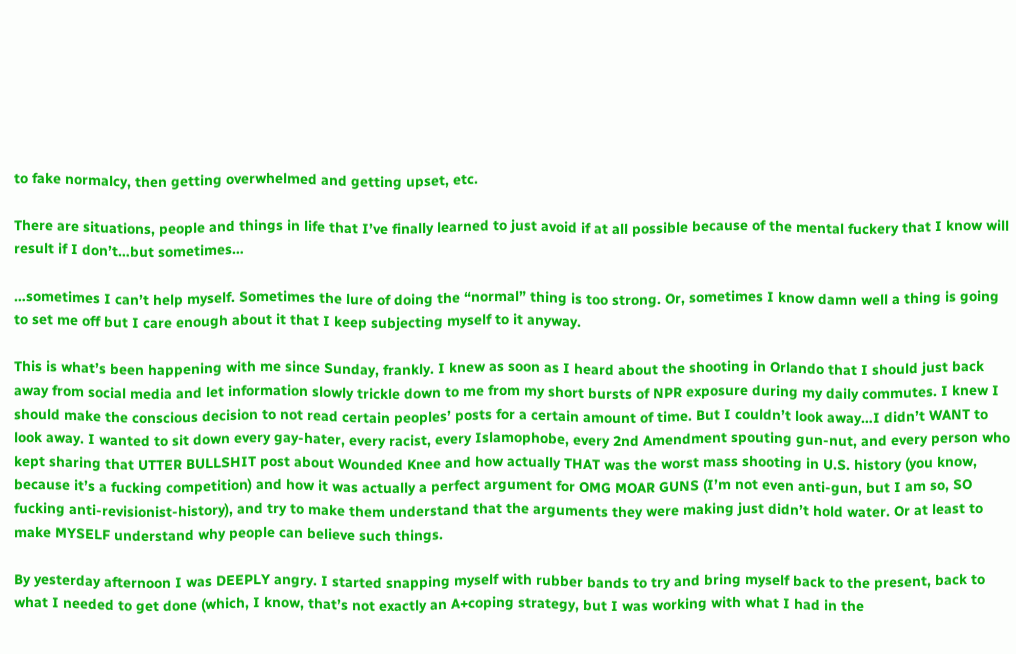to fake normalcy, then getting overwhelmed and getting upset, etc.

There are situations, people and things in life that I’ve finally learned to just avoid if at all possible because of the mental fuckery that I know will result if I don’t…but sometimes…

…sometimes I can’t help myself. Sometimes the lure of doing the “normal” thing is too strong. Or, sometimes I know damn well a thing is going to set me off but I care enough about it that I keep subjecting myself to it anyway.

This is what’s been happening with me since Sunday, frankly. I knew as soon as I heard about the shooting in Orlando that I should just back away from social media and let information slowly trickle down to me from my short bursts of NPR exposure during my daily commutes. I knew I should make the conscious decision to not read certain peoples’ posts for a certain amount of time. But I couldn’t look away…I didn’t WANT to look away. I wanted to sit down every gay-hater, every racist, every Islamophobe, every 2nd Amendment spouting gun-nut, and every person who kept sharing that UTTER BULLSHIT post about Wounded Knee and how actually THAT was the worst mass shooting in U.S. history (you know, because it’s a fucking competition) and how it was actually a perfect argument for OMG MOAR GUNS (I’m not even anti-gun, but I am so, SO fucking anti-revisionist-history), and try to make them understand that the arguments they were making just didn’t hold water. Or at least to make MYSELF understand why people can believe such things.

By yesterday afternoon I was DEEPLY angry. I started snapping myself with rubber bands to try and bring myself back to the present, back to what I needed to get done (which, I know, that’s not exactly an A+coping strategy, but I was working with what I had in the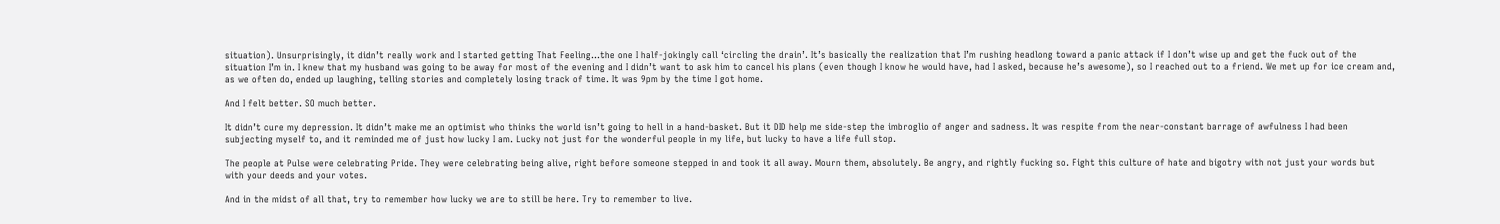situation). Unsurprisingly, it didn’t really work and I started getting That Feeling…the one I half-jokingly call ‘circling the drain’. It’s basically the realization that I’m rushing headlong toward a panic attack if I don’t wise up and get the fuck out of the situation I’m in. I knew that my husband was going to be away for most of the evening and I didn’t want to ask him to cancel his plans (even though I know he would have, had I asked, because he’s awesome), so I reached out to a friend. We met up for ice cream and, as we often do, ended up laughing, telling stories and completely losing track of time. It was 9pm by the time I got home.

And I felt better. SO much better.

It didn’t cure my depression. It didn’t make me an optimist who thinks the world isn’t going to hell in a hand-basket. But it DID help me side-step the imbroglio of anger and sadness. It was respite from the near-constant barrage of awfulness I had been subjecting myself to, and it reminded me of just how lucky I am. Lucky not just for the wonderful people in my life, but lucky to have a life full stop.

The people at Pulse were celebrating Pride. They were celebrating being alive, right before someone stepped in and took it all away. Mourn them, absolutely. Be angry, and rightly fucking so. Fight this culture of hate and bigotry with not just your words but with your deeds and your votes.

And in the midst of all that, try to remember how lucky we are to still be here. Try to remember to live.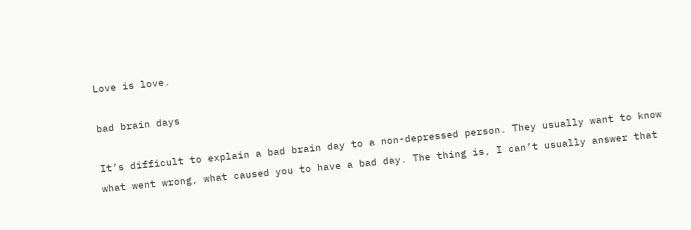Love is love.

bad brain days

It’s difficult to explain a bad brain day to a non-depressed person. They usually want to know what went wrong, what caused you to have a bad day. The thing is, I can’t usually answer that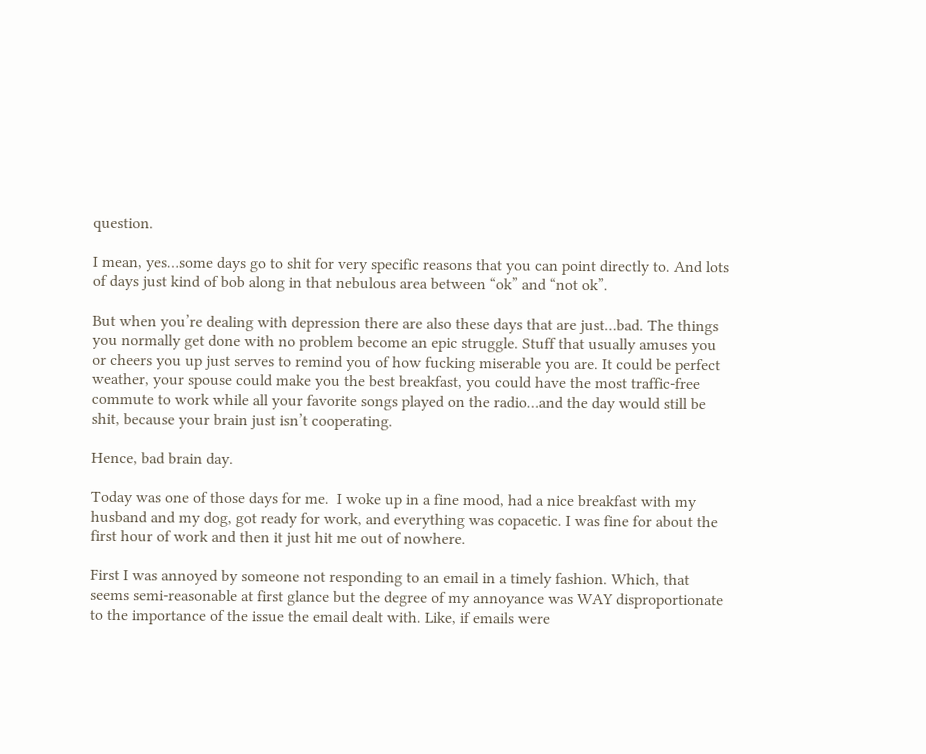question.

I mean, yes…some days go to shit for very specific reasons that you can point directly to. And lots of days just kind of bob along in that nebulous area between “ok” and “not ok”.

But when you’re dealing with depression there are also these days that are just…bad. The things you normally get done with no problem become an epic struggle. Stuff that usually amuses you or cheers you up just serves to remind you of how fucking miserable you are. It could be perfect weather, your spouse could make you the best breakfast, you could have the most traffic-free commute to work while all your favorite songs played on the radio…and the day would still be shit, because your brain just isn’t cooperating.

Hence, bad brain day.

Today was one of those days for me.  I woke up in a fine mood, had a nice breakfast with my husband and my dog, got ready for work, and everything was copacetic. I was fine for about the first hour of work and then it just hit me out of nowhere.

First I was annoyed by someone not responding to an email in a timely fashion. Which, that seems semi-reasonable at first glance but the degree of my annoyance was WAY disproportionate to the importance of the issue the email dealt with. Like, if emails were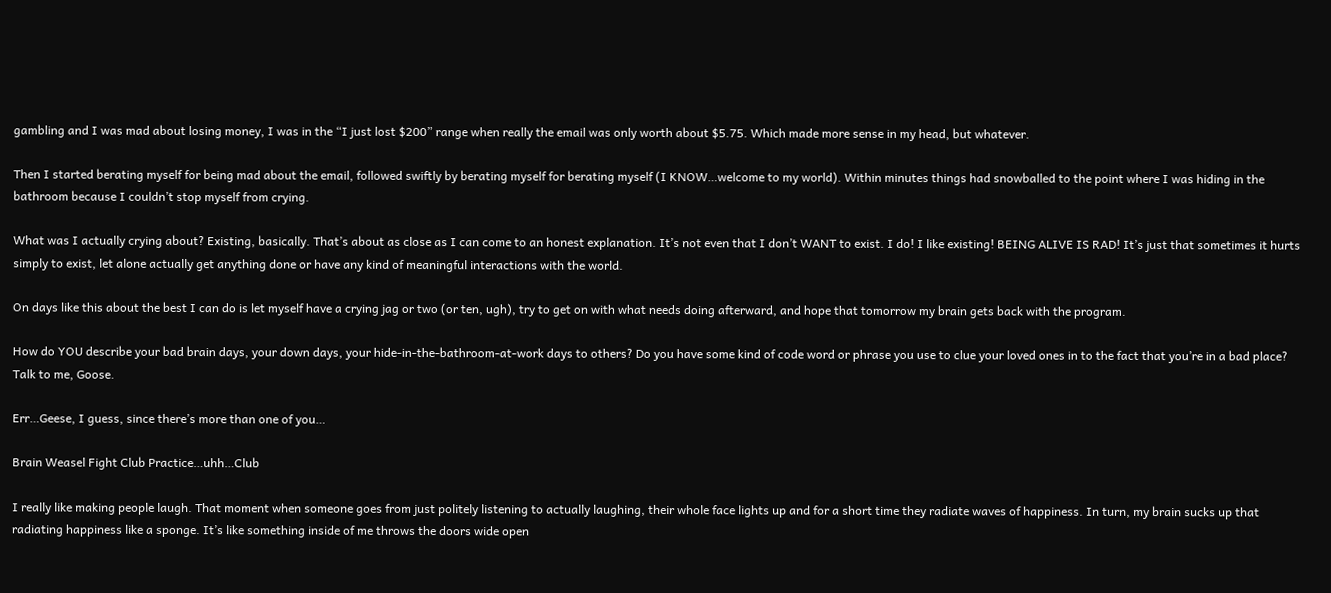gambling and I was mad about losing money, I was in the “I just lost $200” range when really the email was only worth about $5.75. Which made more sense in my head, but whatever.

Then I started berating myself for being mad about the email, followed swiftly by berating myself for berating myself (I KNOW…welcome to my world). Within minutes things had snowballed to the point where I was hiding in the bathroom because I couldn’t stop myself from crying.

What was I actually crying about? Existing, basically. That’s about as close as I can come to an honest explanation. It’s not even that I don’t WANT to exist. I do! I like existing! BEING ALIVE IS RAD! It’s just that sometimes it hurts simply to exist, let alone actually get anything done or have any kind of meaningful interactions with the world.

On days like this about the best I can do is let myself have a crying jag or two (or ten, ugh), try to get on with what needs doing afterward, and hope that tomorrow my brain gets back with the program.

How do YOU describe your bad brain days, your down days, your hide-in-the-bathroom-at-work days to others? Do you have some kind of code word or phrase you use to clue your loved ones in to the fact that you’re in a bad place? Talk to me, Goose.

Err…Geese, I guess, since there’s more than one of you…

Brain Weasel Fight Club Practice…uhh…Club

I really like making people laugh. That moment when someone goes from just politely listening to actually laughing, their whole face lights up and for a short time they radiate waves of happiness. In turn, my brain sucks up that radiating happiness like a sponge. It’s like something inside of me throws the doors wide open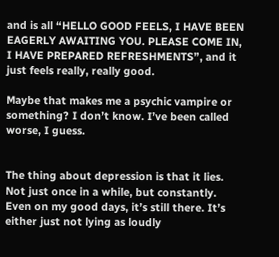and is all “HELLO GOOD FEELS, I HAVE BEEN EAGERLY AWAITING YOU. PLEASE COME IN, I HAVE PREPARED REFRESHMENTS”, and it just feels really, really good.

Maybe that makes me a psychic vampire or something? I don’t know. I’ve been called worse, I guess.


The thing about depression is that it lies. Not just once in a while, but constantly. Even on my good days, it’s still there. It’s either just not lying as loudly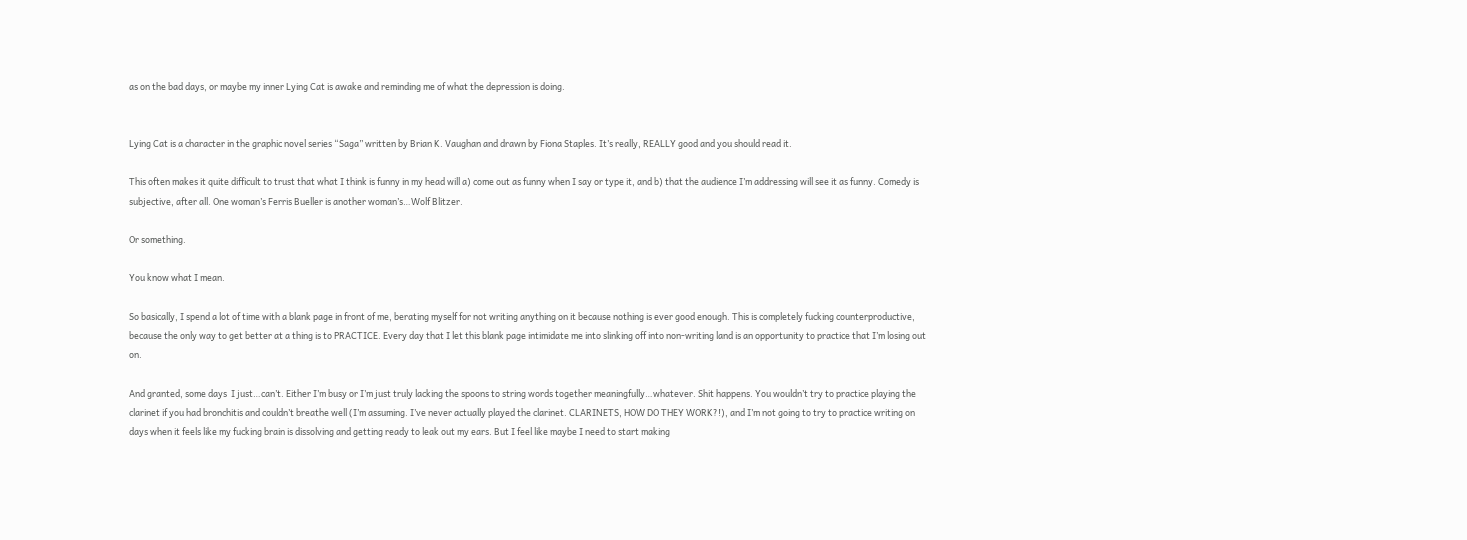as on the bad days, or maybe my inner Lying Cat is awake and reminding me of what the depression is doing.


Lying Cat is a character in the graphic novel series “Saga” written by Brian K. Vaughan and drawn by Fiona Staples. It’s really, REALLY good and you should read it.

This often makes it quite difficult to trust that what I think is funny in my head will a) come out as funny when I say or type it, and b) that the audience I’m addressing will see it as funny. Comedy is subjective, after all. One woman’s Ferris Bueller is another woman’s…Wolf Blitzer.

Or something.

You know what I mean.

So basically, I spend a lot of time with a blank page in front of me, berating myself for not writing anything on it because nothing is ever good enough. This is completely fucking counterproductive, because the only way to get better at a thing is to PRACTICE. Every day that I let this blank page intimidate me into slinking off into non-writing land is an opportunity to practice that I’m losing out on.

And granted, some days  I just…can’t. Either I’m busy or I’m just truly lacking the spoons to string words together meaningfully…whatever. Shit happens. You wouldn’t try to practice playing the clarinet if you had bronchitis and couldn’t breathe well (I’m assuming. I’ve never actually played the clarinet. CLARINETS, HOW DO THEY WORK?!), and I’m not going to try to practice writing on days when it feels like my fucking brain is dissolving and getting ready to leak out my ears. But I feel like maybe I need to start making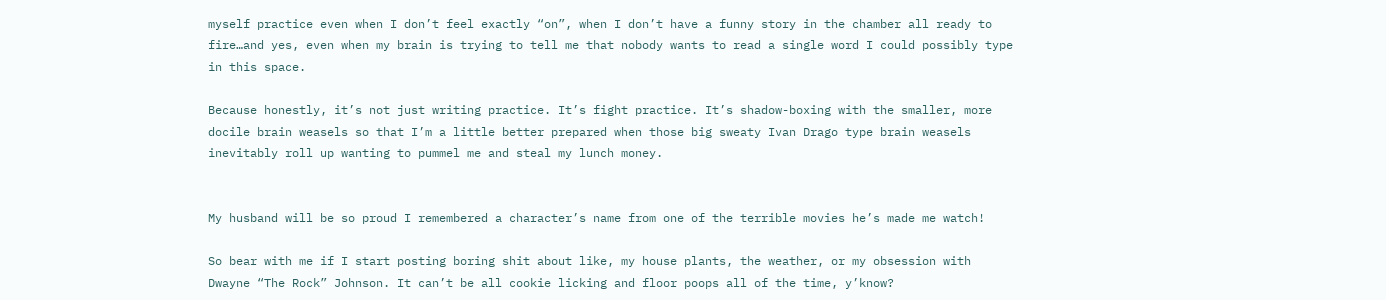myself practice even when I don’t feel exactly “on”, when I don’t have a funny story in the chamber all ready to fire…and yes, even when my brain is trying to tell me that nobody wants to read a single word I could possibly type in this space.

Because honestly, it’s not just writing practice. It’s fight practice. It’s shadow-boxing with the smaller, more docile brain weasels so that I’m a little better prepared when those big sweaty Ivan Drago type brain weasels inevitably roll up wanting to pummel me and steal my lunch money.


My husband will be so proud I remembered a character’s name from one of the terrible movies he’s made me watch!

So bear with me if I start posting boring shit about like, my house plants, the weather, or my obsession with Dwayne “The Rock” Johnson. It can’t be all cookie licking and floor poops all of the time, y’know?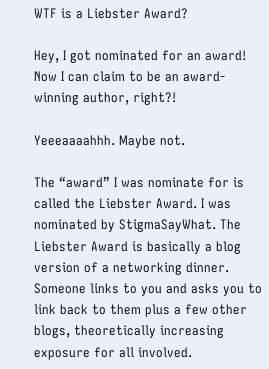WTF is a Liebster Award?

Hey, I got nominated for an award! Now I can claim to be an award-winning author, right?!

Yeeeaaaahhh. Maybe not.

The “award” I was nominate for is called the Liebster Award. I was nominated by StigmaSayWhat. The Liebster Award is basically a blog version of a networking dinner. Someone links to you and asks you to link back to them plus a few other blogs, theoretically increasing exposure for all involved.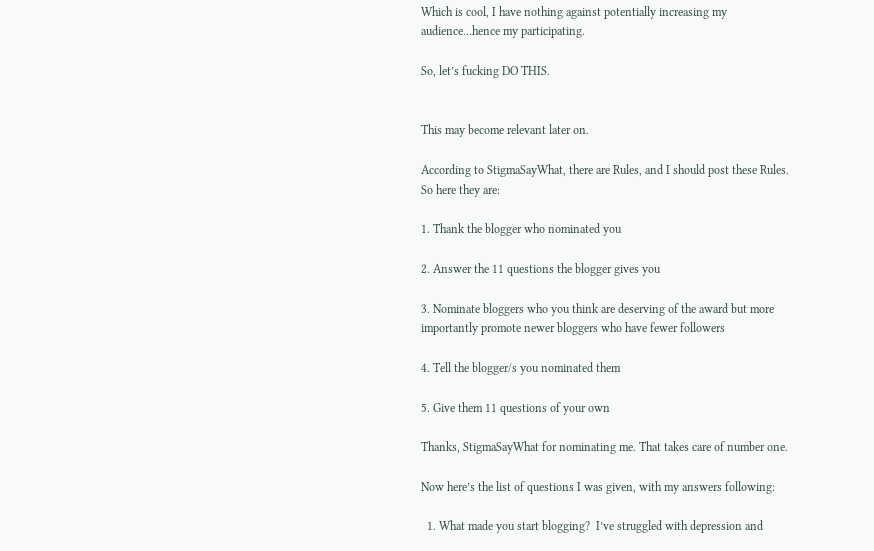Which is cool, I have nothing against potentially increasing my audience…hence my participating.

So, let’s fucking DO THIS.


This may become relevant later on.

According to StigmaSayWhat, there are Rules, and I should post these Rules. So here they are:

1. Thank the blogger who nominated you

2. Answer the 11 questions the blogger gives you

3. Nominate bloggers who you think are deserving of the award but more importantly promote newer bloggers who have fewer followers

4. Tell the blogger/s you nominated them

5. Give them 11 questions of your own

Thanks, StigmaSayWhat for nominating me. That takes care of number one.

Now here’s the list of questions I was given, with my answers following:

  1. What made you start blogging?  I’ve struggled with depression and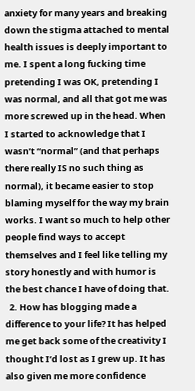anxiety for many years and breaking down the stigma attached to mental health issues is deeply important to me. I spent a long fucking time pretending I was OK, pretending I was normal, and all that got me was more screwed up in the head. When I started to acknowledge that I wasn’t “normal” (and that perhaps there really IS no such thing as normal), it became easier to stop blaming myself for the way my brain works. I want so much to help other people find ways to accept themselves and I feel like telling my story honestly and with humor is the best chance I have of doing that.
  2. How has blogging made a difference to your life? It has helped me get back some of the creativity I thought I’d lost as I grew up. It has also given me more confidence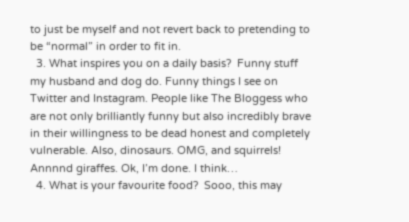to just be myself and not revert back to pretending to be “normal” in order to fit in.
  3. What inspires you on a daily basis?  Funny stuff my husband and dog do. Funny things I see on Twitter and Instagram. People like The Bloggess who are not only brilliantly funny but also incredibly brave in their willingness to be dead honest and completely vulnerable. Also, dinosaurs. OMG, and squirrels! Annnnd giraffes. Ok, I’m done. I think…
  4. What is your favourite food?  Sooo, this may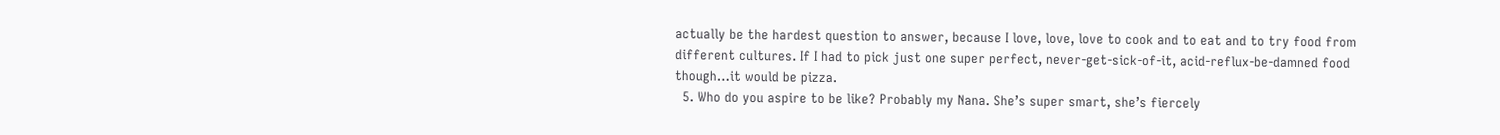actually be the hardest question to answer, because I love, love, love to cook and to eat and to try food from different cultures. If I had to pick just one super perfect, never-get-sick-of-it, acid-reflux-be-damned food though…it would be pizza.
  5. Who do you aspire to be like? Probably my Nana. She’s super smart, she’s fiercely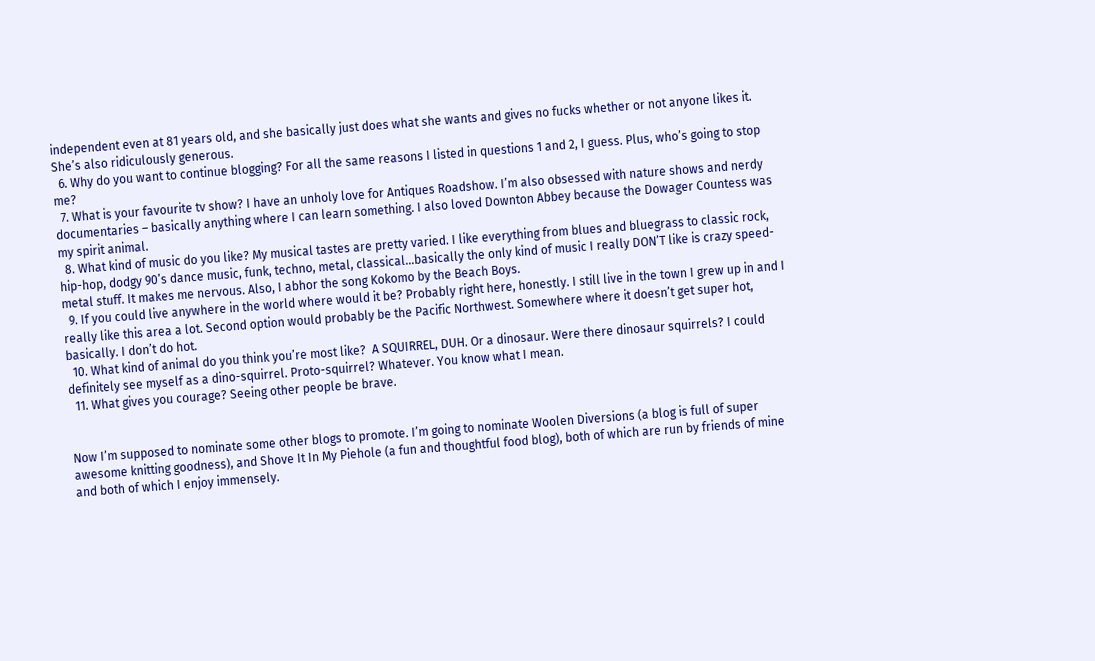independent even at 81 years old, and she basically just does what she wants and gives no fucks whether or not anyone likes it. She’s also ridiculously generous.
  6. Why do you want to continue blogging? For all the same reasons I listed in questions 1 and 2, I guess. Plus, who’s going to stop me?
  7. What is your favourite tv show? I have an unholy love for Antiques Roadshow. I’m also obsessed with nature shows and nerdy documentaries – basically anything where I can learn something. I also loved Downton Abbey because the Dowager Countess was my spirit animal.
  8. What kind of music do you like? My musical tastes are pretty varied. I like everything from blues and bluegrass to classic rock, hip-hop, dodgy 90’s dance music, funk, techno, metal, classical…basically the only kind of music I really DON’T like is crazy speed-metal stuff. It makes me nervous. Also, I abhor the song Kokomo by the Beach Boys.
  9. If you could live anywhere in the world where would it be? Probably right here, honestly. I still live in the town I grew up in and I really like this area a lot. Second option would probably be the Pacific Northwest. Somewhere where it doesn’t get super hot, basically. I don’t do hot.
  10. What kind of animal do you think you’re most like?  A SQUIRREL, DUH. Or a dinosaur. Were there dinosaur squirrels? I could definitely see myself as a dino-squirrel. Proto-squirrel? Whatever. You know what I mean.
  11. What gives you courage? Seeing other people be brave.


Now I’m supposed to nominate some other blogs to promote. I’m going to nominate Woolen Diversions (a blog is full of super awesome knitting goodness), and Shove It In My Piehole (a fun and thoughtful food blog), both of which are run by friends of mine and both of which I enjoy immensely.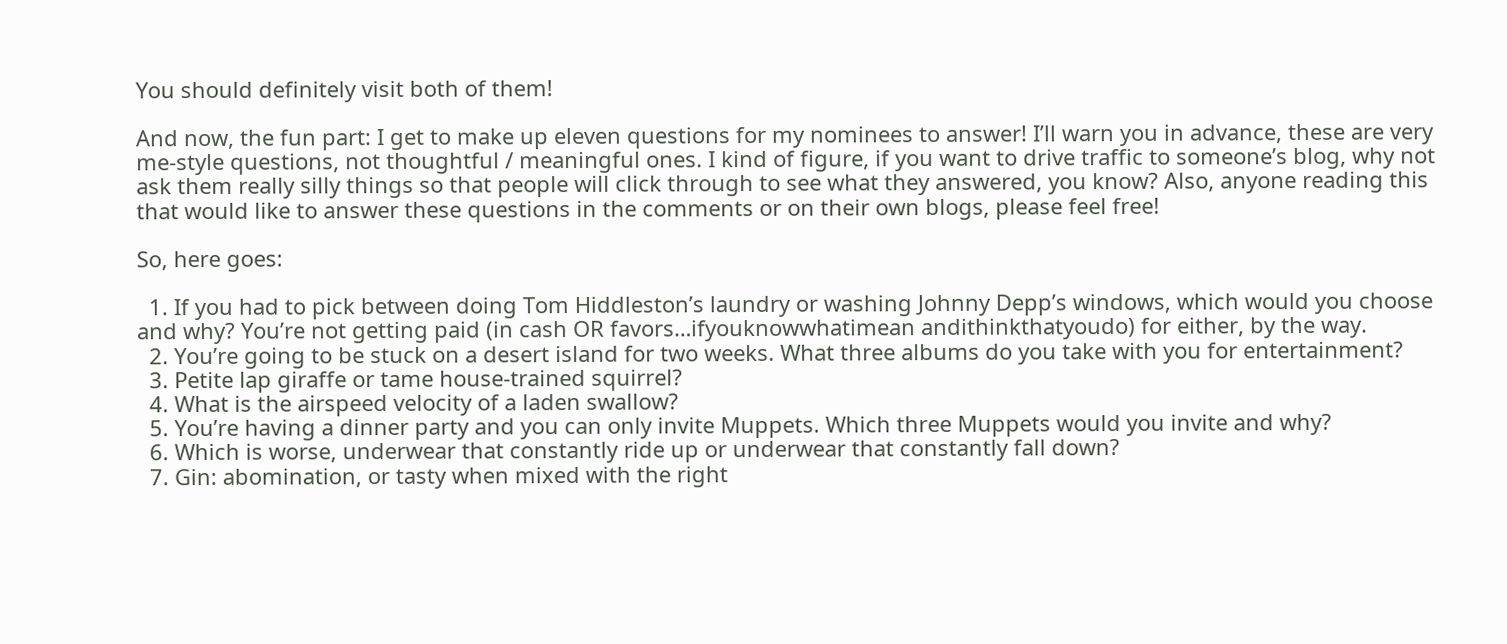You should definitely visit both of them!

And now, the fun part: I get to make up eleven questions for my nominees to answer! I’ll warn you in advance, these are very me-style questions, not thoughtful / meaningful ones. I kind of figure, if you want to drive traffic to someone’s blog, why not ask them really silly things so that people will click through to see what they answered, you know? Also, anyone reading this that would like to answer these questions in the comments or on their own blogs, please feel free!

So, here goes:

  1. If you had to pick between doing Tom Hiddleston’s laundry or washing Johnny Depp’s windows, which would you choose and why? You’re not getting paid (in cash OR favors…ifyouknowwhatimean andithinkthatyoudo) for either, by the way.
  2. You’re going to be stuck on a desert island for two weeks. What three albums do you take with you for entertainment?
  3. Petite lap giraffe or tame house-trained squirrel?
  4. What is the airspeed velocity of a laden swallow?
  5. You’re having a dinner party and you can only invite Muppets. Which three Muppets would you invite and why?
  6. Which is worse, underwear that constantly ride up or underwear that constantly fall down?
  7. Gin: abomination, or tasty when mixed with the right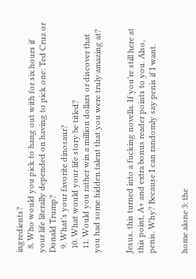ingredients?
  8. Who would you pick to hang out with for six hours if your life literally depended on having to pick one: Ted Cruz or Donald Trump?
  9. What’s your favorite dinosaur?
  10. What would your life story be titled?
  11. Would you rather win a million dollars or discover that you had some hidden talent that you were truly amazing at?


Jesus, this turned into a fucking novella. If you’re still here at this point, A+ and extra bonus reader points to you. Also, penis. Why? Because I can randomly say penis if I want.


home alone 3: the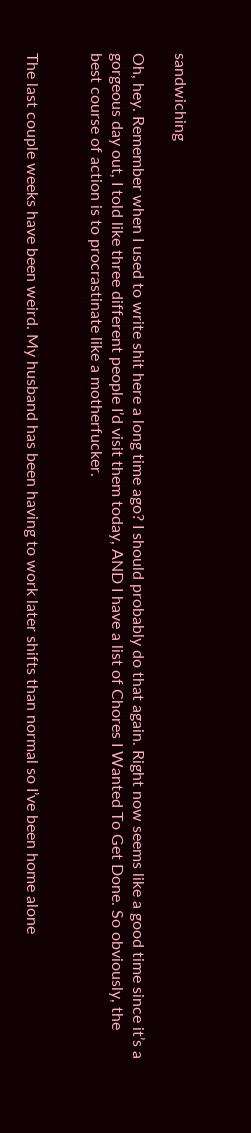sandwiching

Oh, hey. Remember when I used to write shit here a long time ago? I should probably do that again. Right now seems like a good time since it’s a gorgeous day out, I told like three different people I’d visit them today, AND I have a list of Chores I Wanted To Get Done. So obviously, the best course of action is to procrastinate like a motherfucker.


The last couple weeks have been weird. My husband has been having to work later shifts than normal so I’ve been home alone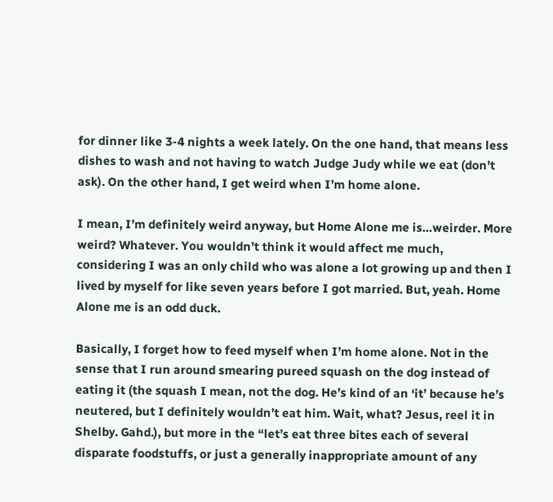for dinner like 3-4 nights a week lately. On the one hand, that means less dishes to wash and not having to watch Judge Judy while we eat (don’t ask). On the other hand, I get weird when I’m home alone.

I mean, I’m definitely weird anyway, but Home Alone me is…weirder. More weird? Whatever. You wouldn’t think it would affect me much, considering I was an only child who was alone a lot growing up and then I lived by myself for like seven years before I got married. But, yeah. Home Alone me is an odd duck.

Basically, I forget how to feed myself when I’m home alone. Not in the sense that I run around smearing pureed squash on the dog instead of eating it (the squash I mean, not the dog. He’s kind of an ‘it’ because he’s neutered, but I definitely wouldn’t eat him. Wait, what? Jesus, reel it in Shelby. Gahd.), but more in the “let’s eat three bites each of several disparate foodstuffs, or just a generally inappropriate amount of any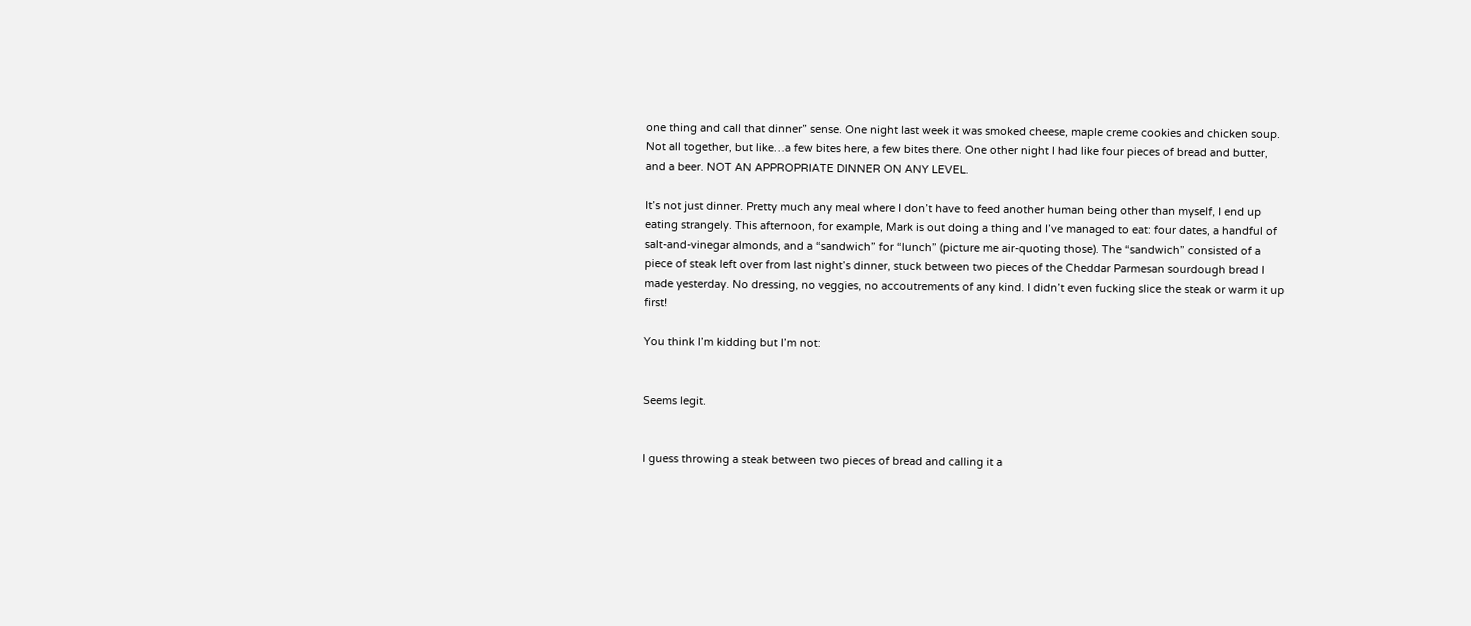one thing and call that dinner” sense. One night last week it was smoked cheese, maple creme cookies and chicken soup. Not all together, but like…a few bites here, a few bites there. One other night I had like four pieces of bread and butter, and a beer. NOT AN APPROPRIATE DINNER ON ANY LEVEL.

It’s not just dinner. Pretty much any meal where I don’t have to feed another human being other than myself, I end up eating strangely. This afternoon, for example, Mark is out doing a thing and I’ve managed to eat: four dates, a handful of salt-and-vinegar almonds, and a “sandwich” for “lunch” (picture me air-quoting those). The “sandwich” consisted of a piece of steak left over from last night’s dinner, stuck between two pieces of the Cheddar Parmesan sourdough bread I made yesterday. No dressing, no veggies, no accoutrements of any kind. I didn’t even fucking slice the steak or warm it up first!

You think I’m kidding but I’m not:


Seems legit.


I guess throwing a steak between two pieces of bread and calling it a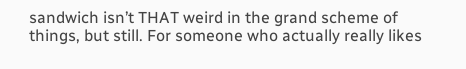sandwich isn’t THAT weird in the grand scheme of things, but still. For someone who actually really likes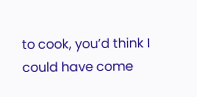to cook, you’d think I could have come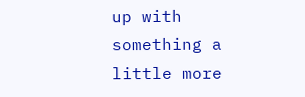up with something a little more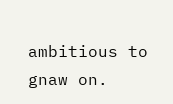ambitious to gnaw on.